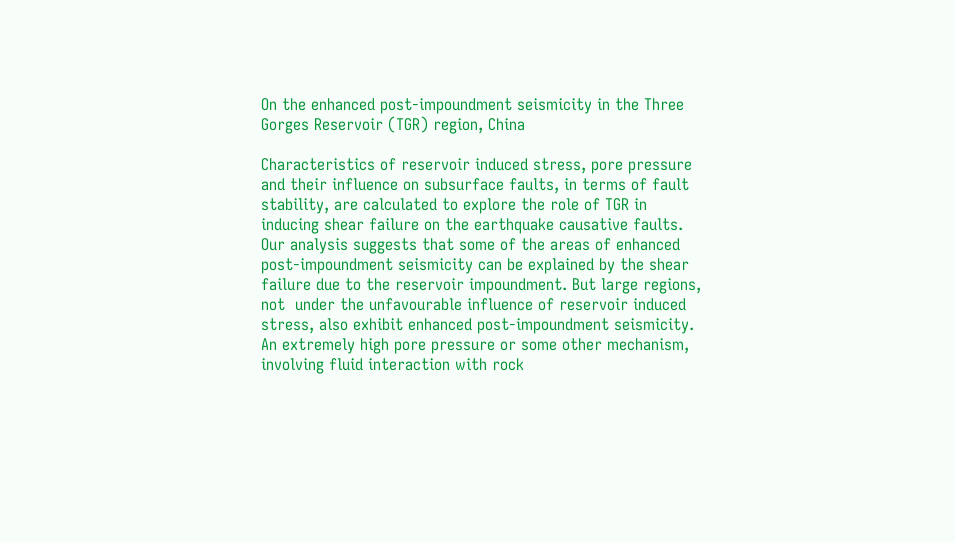On the enhanced post‐impoundment seismicity in the Three Gorges Reservoir (TGR) region, China

Characteristics of reservoir induced stress, pore pressure and their influence on subsurface faults, in terms of fault stability, are calculated to explore the role of TGR in inducing shear failure on the earthquake causative faults. Our analysis suggests that some of the areas of enhanced post-impoundment seismicity can be explained by the shear failure due to the reservoir impoundment. But large regions, not  under the unfavourable influence of reservoir induced stress, also exhibit enhanced post-impoundment seismicity. An extremely high pore pressure or some other mechanism, involving fluid interaction with rock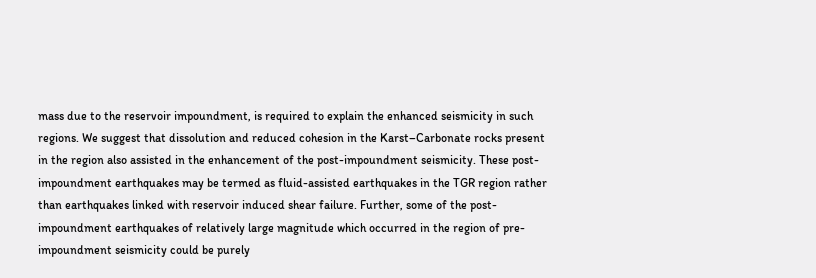mass due to the reservoir impoundment, is required to explain the enhanced seismicity in such regions. We suggest that dissolution and reduced cohesion in the Karst–Carbonate rocks present in the region also assisted in the enhancement of the post-impoundment seismicity. These post-impoundment earthquakes may be termed as fluid-assisted earthquakes in the TGR region rather than earthquakes linked with reservoir induced shear failure. Further, some of the post-impoundment earthquakes of relatively large magnitude which occurred in the region of pre-impoundment seismicity could be purely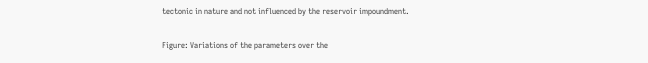tectonic in nature and not influenced by the reservoir impoundment.

Figure: Variations of the parameters over the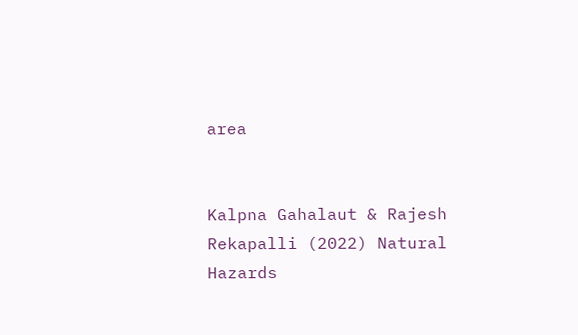area


Kalpna Gahalaut & Rajesh Rekapalli (2022) Natural Hazards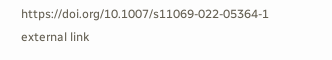https://doi.org/10.1007/s11069-022-05364-1 external link